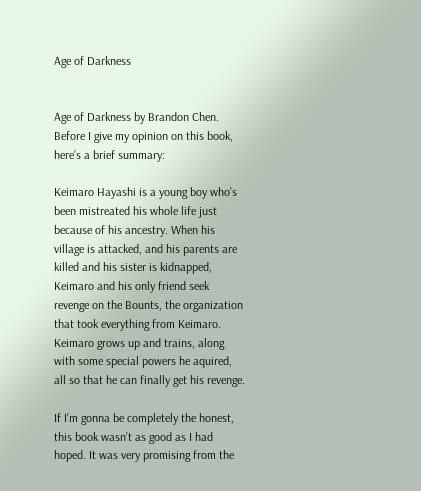Age of Darkness


Age of Darkness by Brandon Chen. Before I give my opinion on this book, here’s a brief summary:

Keimaro Hayashi is a young boy who’s been mistreated his whole life just because of his ancestry. When his village is attacked, and his parents are killed and his sister is kidnapped, Keimaro and his only friend seek revenge on the Bounts, the organization that took everything from Keimaro. Keimaro grows up and trains, along with some special powers he aquired, all so that he can finally get his revenge.

If I’m gonna be completely the honest, this book wasn’t as good as I had hoped. It was very promising from the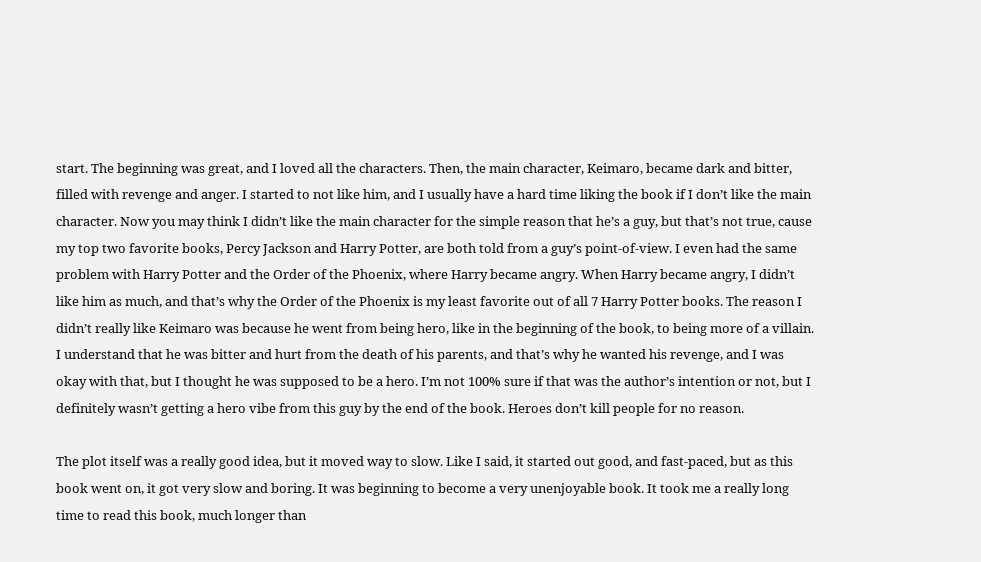start. The beginning was great, and I loved all the characters. Then, the main character, Keimaro, became dark and bitter, filled with revenge and anger. I started to not like him, and I usually have a hard time liking the book if I don’t like the main character. Now you may think I didn’t like the main character for the simple reason that he’s a guy, but that’s not true, cause my top two favorite books, Percy Jackson and Harry Potter, are both told from a guy’s point-of-view. I even had the same problem with Harry Potter and the Order of the Phoenix, where Harry became angry. When Harry became angry, I didn’t like him as much, and that’s why the Order of the Phoenix is my least favorite out of all 7 Harry Potter books. The reason I didn’t really like Keimaro was because he went from being hero, like in the beginning of the book, to being more of a villain. I understand that he was bitter and hurt from the death of his parents, and that’s why he wanted his revenge, and I was okay with that, but I thought he was supposed to be a hero. I’m not 100% sure if that was the author’s intention or not, but I definitely wasn’t getting a hero vibe from this guy by the end of the book. Heroes don’t kill people for no reason.

The plot itself was a really good idea, but it moved way to slow. Like I said, it started out good, and fast-paced, but as this book went on, it got very slow and boring. It was beginning to become a very unenjoyable book. It took me a really long time to read this book, much longer than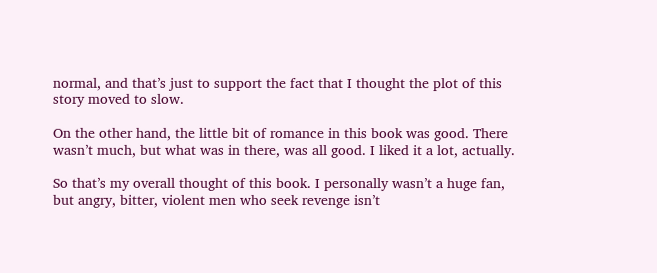normal, and that’s just to support the fact that I thought the plot of this story moved to slow.

On the other hand, the little bit of romance in this book was good. There wasn’t much, but what was in there, was all good. I liked it a lot, actually.

So that’s my overall thought of this book. I personally wasn’t a huge fan, but angry, bitter, violent men who seek revenge isn’t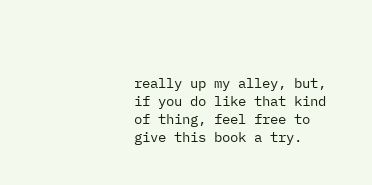really up my alley, but, if you do like that kind of thing, feel free to give this book a try.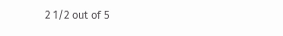2 1/2 out of 5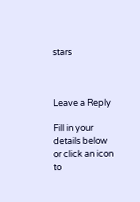stars



Leave a Reply

Fill in your details below or click an icon to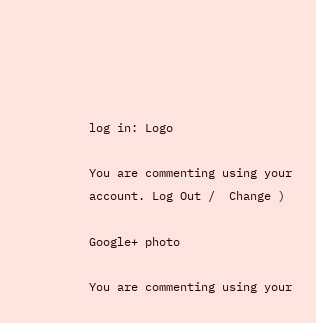log in: Logo

You are commenting using your account. Log Out /  Change )

Google+ photo

You are commenting using your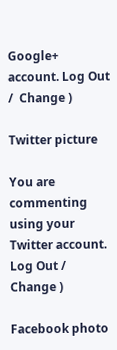Google+ account. Log Out /  Change )

Twitter picture

You are commenting using your Twitter account. Log Out /  Change )

Facebook photo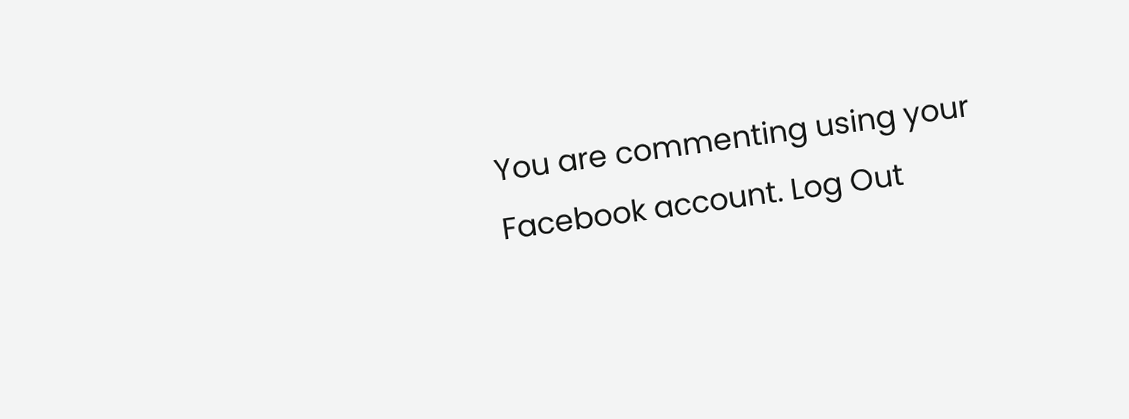You are commenting using your Facebook account. Log Out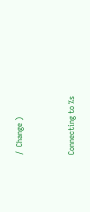/  Change )


Connecting to %s